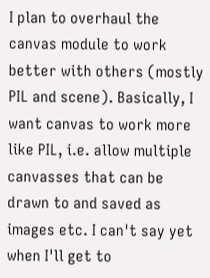I plan to overhaul the canvas module to work better with others (mostly PIL and scene). Basically, I want canvas to work more like PIL, i.e. allow multiple canvasses that can be drawn to and saved as images etc. I can't say yet when I'll get to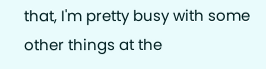that, I'm pretty busy with some other things at the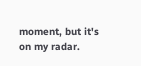moment, but it's on my radar.